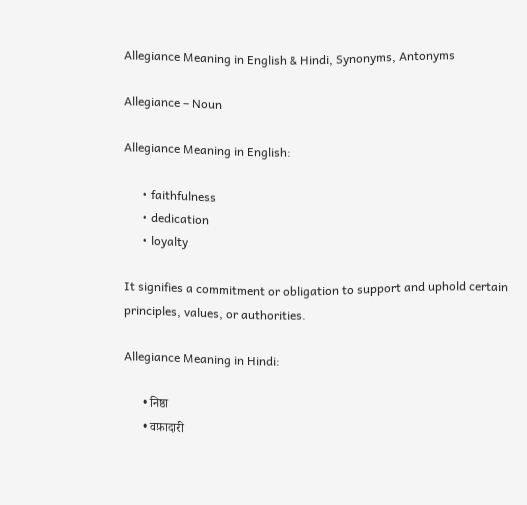Allegiance Meaning in English & Hindi, Synonyms, Antonyms

Allegiance – Noun

Allegiance Meaning in English:

      • faithfulness
      • dedication
      • loyalty

It signifies a commitment or obligation to support and uphold certain principles, values, or authorities.

Allegiance Meaning in Hindi:

      • निष्ठा
      • वफ़ादारी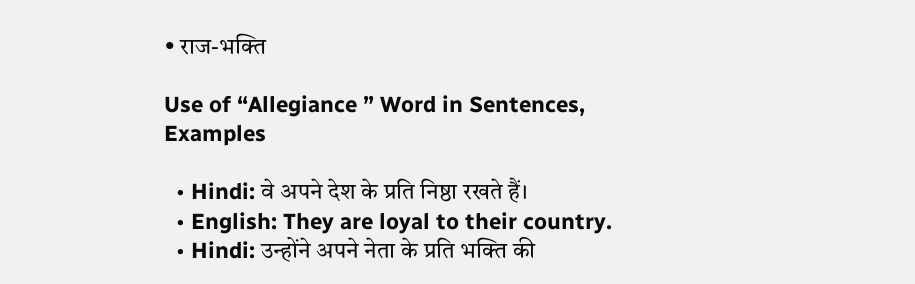• राज-भक्ति

Use of “Allegiance ” Word in Sentences, Examples

  • Hindi: वे अपने देश के प्रति निष्ठा रखते हैं।
  • English: They are loyal to their country.
  • Hindi: उन्होंने अपने नेता के प्रति भक्ति की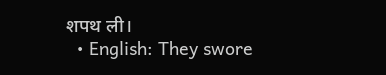शपथ ली।
  • English: They swore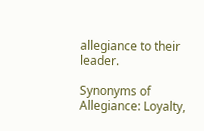allegiance to their leader.

Synonyms of Allegiance: Loyalty,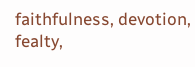faithfulness, devotion, fealty,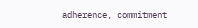adherence, commitment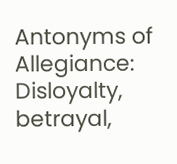Antonyms of Allegiance: Disloyalty, betrayal,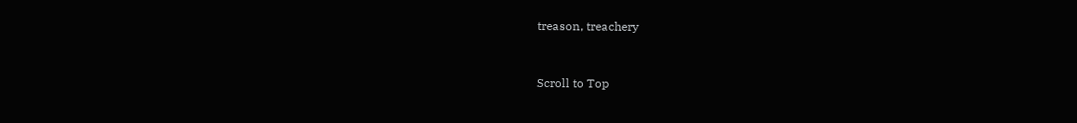treason, treachery


Scroll to Top